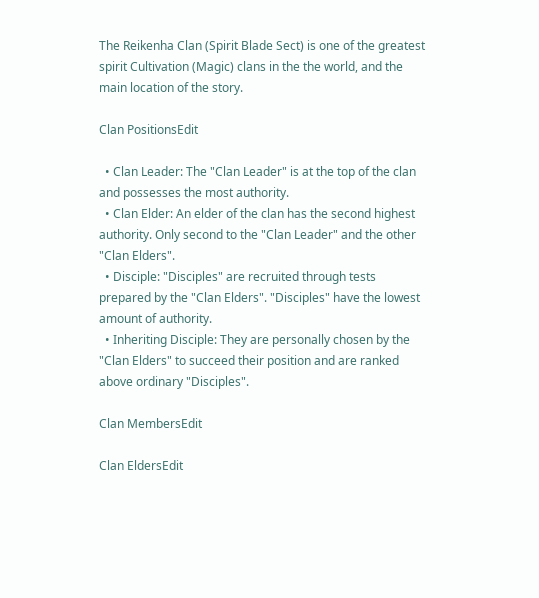The Reikenha Clan (Spirit Blade Sect) is one of the greatest spirit Cultivation (Magic) clans in the the world, and the main location of the story.

Clan PositionsEdit

  • Clan Leader: The "Clan Leader" is at the top of the clan and possesses the most authority.
  • Clan Elder: An elder of the clan has the second highest authority. Only second to the "Clan Leader" and the other "Clan Elders".
  • Disciple: "Disciples" are recruited through tests prepared by the "Clan Elders". "Disciples" have the lowest amount of authority.
  • Inheriting Disciple: They are personally chosen by the "Clan Elders" to succeed their position and are ranked above ordinary "Disciples".

Clan MembersEdit

Clan EldersEdit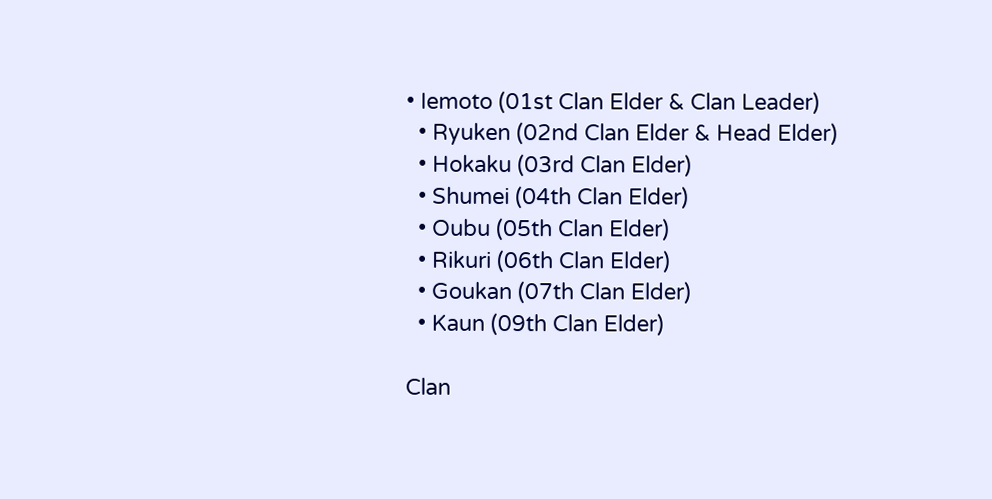• Iemoto (01st Clan Elder & Clan Leader)
  • Ryuken (02nd Clan Elder & Head Elder)
  • Hokaku (03rd Clan Elder)
  • Shumei (04th Clan Elder)
  • Oubu (05th Clan Elder)
  • Rikuri (06th Clan Elder)
  • Goukan (07th Clan Elder)
  • Kaun (09th Clan Elder)

Clan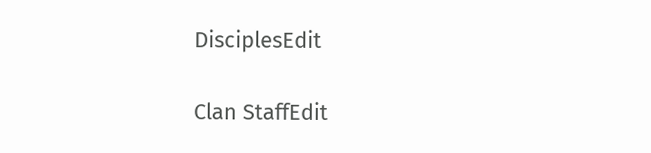DisciplesEdit

Clan StaffEdit